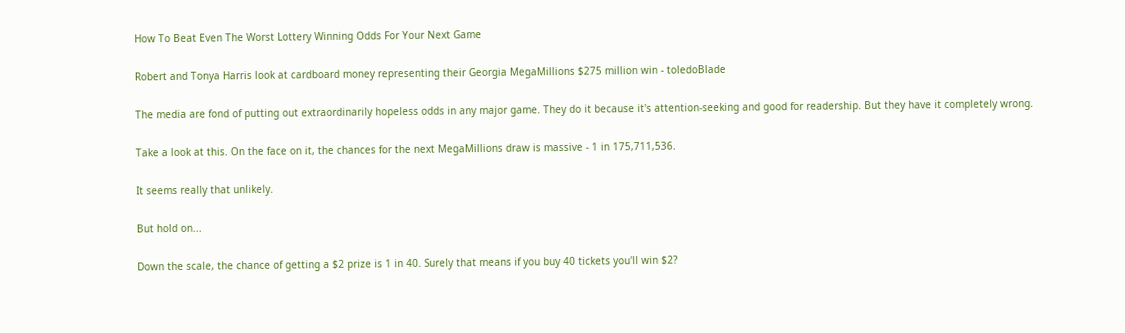How To Beat Even The Worst Lottery Winning Odds For Your Next Game

Robert and Tonya Harris look at cardboard money representing their Georgia MegaMillions $275 million win - toledoBlade

The media are fond of putting out extraordinarily hopeless odds in any major game. They do it because it's attention-seeking and good for readership. But they have it completely wrong.

Take a look at this. On the face on it, the chances for the next MegaMillions draw is massive - 1 in 175,711,536.

It seems really that unlikely.

But hold on...

Down the scale, the chance of getting a $2 prize is 1 in 40. Surely that means if you buy 40 tickets you'll win $2?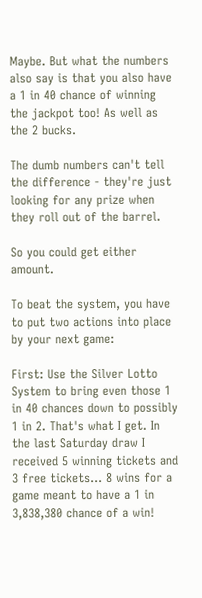Maybe. But what the numbers also say is that you also have a 1 in 40 chance of winning the jackpot too! As well as the 2 bucks.

The dumb numbers can't tell the difference - they're just looking for any prize when they roll out of the barrel.

So you could get either amount.

To beat the system, you have to put two actions into place by your next game:

First: Use the Silver Lotto System to bring even those 1 in 40 chances down to possibly 1 in 2. That's what I get. In the last Saturday draw I received 5 winning tickets and 3 free tickets... 8 wins for a game meant to have a 1 in 3,838,380 chance of a win!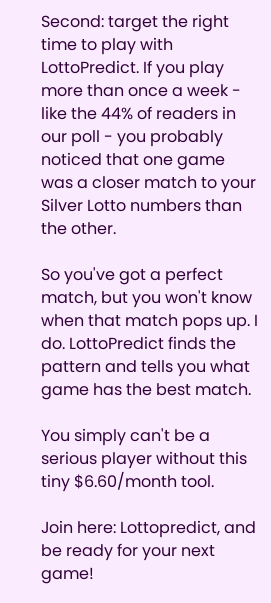Second: target the right time to play with LottoPredict. If you play more than once a week - like the 44% of readers in our poll - you probably noticed that one game was a closer match to your Silver Lotto numbers than the other.

So you've got a perfect match, but you won't know when that match pops up. I do. LottoPredict finds the pattern and tells you what game has the best match.

You simply can't be a serious player without this tiny $6.60/month tool.

Join here: Lottopredict, and be ready for your next game!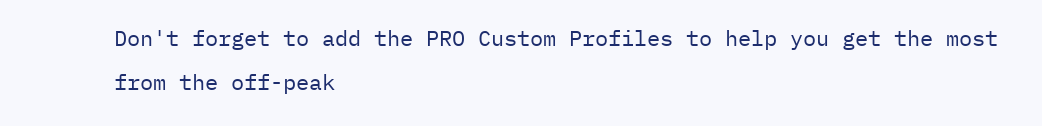Don't forget to add the PRO Custom Profiles to help you get the most from the off-peak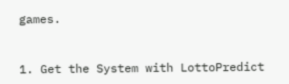games.


1. Get the System with LottoPredict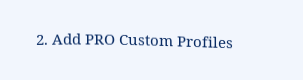2. Add PRO Custom Profiles